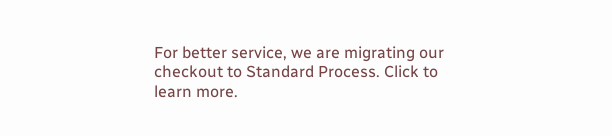For better service, we are migrating our checkout to Standard Process. Click to learn more.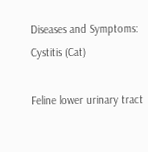Diseases and Symptoms: Cystitis (Cat)

Feline lower urinary tract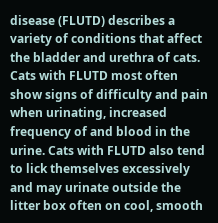disease (FLUTD) describes a variety of conditions that affect the bladder and urethra of cats. Cats with FLUTD most often show signs of difficulty and pain when urinating, increased frequency of and blood in the urine. Cats with FLUTD also tend to lick themselves excessively and may urinate outside the litter box often on cool, smooth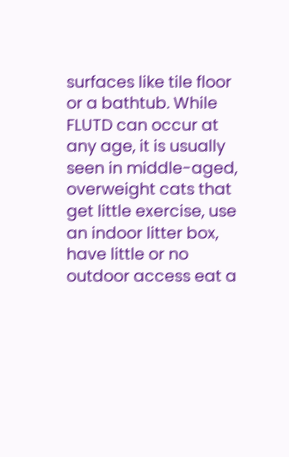surfaces like tile floor or a bathtub. While FLUTD can occur at any age, it is usually seen in middle-aged, overweight cats that get little exercise, use an indoor litter box, have little or no outdoor access eat a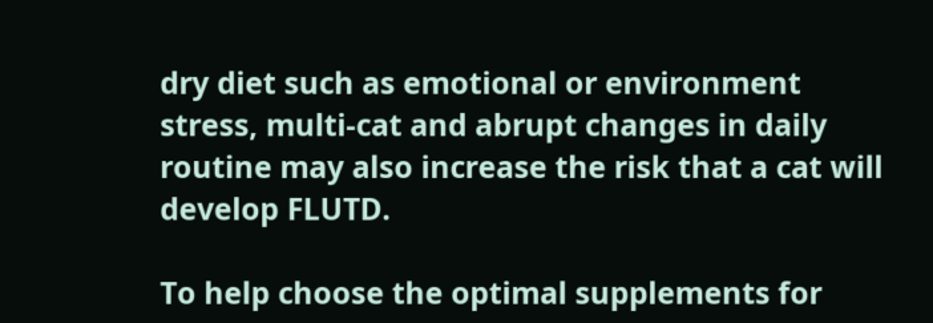dry diet such as emotional or environment stress, multi-cat and abrupt changes in daily routine may also increase the risk that a cat will develop FLUTD.

To help choose the optimal supplements for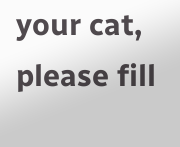your cat, please fill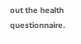out the health questionnaire.